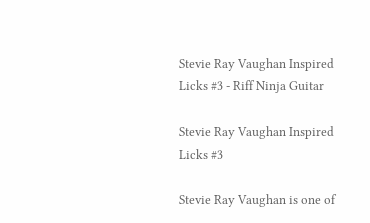Stevie Ray Vaughan Inspired Licks #3 - Riff Ninja Guitar

Stevie Ray Vaughan Inspired Licks #3

Stevie Ray Vaughan is one of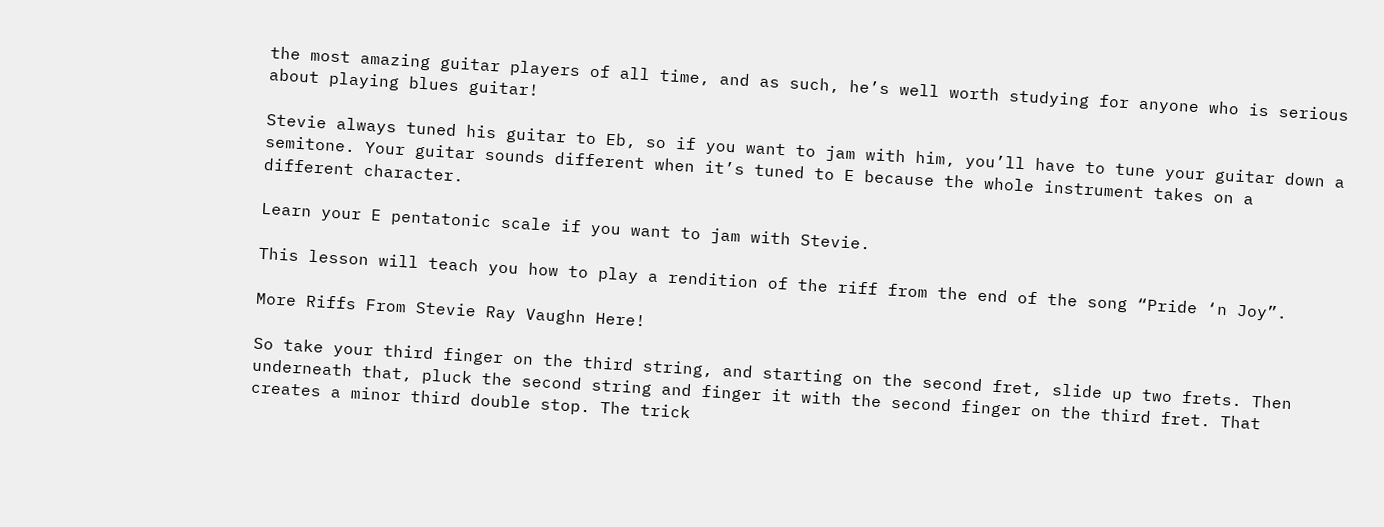the most amazing guitar players of all time, and as such, he’s well worth studying for anyone who is serious about playing blues guitar!

Stevie always tuned his guitar to Eb, so if you want to jam with him, you’ll have to tune your guitar down a semitone. Your guitar sounds different when it’s tuned to E because the whole instrument takes on a different character.

Learn your E pentatonic scale if you want to jam with Stevie.

This lesson will teach you how to play a rendition of the riff from the end of the song “Pride ‘n Joy”.

More Riffs From Stevie Ray Vaughn Here!

So take your third finger on the third string, and starting on the second fret, slide up two frets. Then underneath that, pluck the second string and finger it with the second finger on the third fret. That creates a minor third double stop. The trick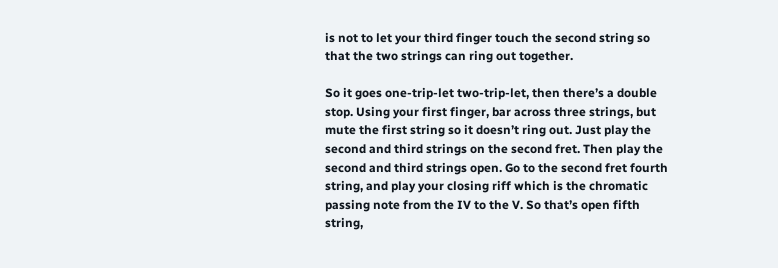is not to let your third finger touch the second string so that the two strings can ring out together.

So it goes one-trip-let two-trip-let, then there’s a double stop. Using your first finger, bar across three strings, but mute the first string so it doesn’t ring out. Just play the second and third strings on the second fret. Then play the second and third strings open. Go to the second fret fourth string, and play your closing riff which is the chromatic passing note from the IV to the V. So that’s open fifth string,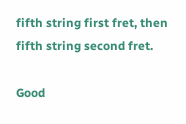fifth string first fret, then fifth string second fret.

Good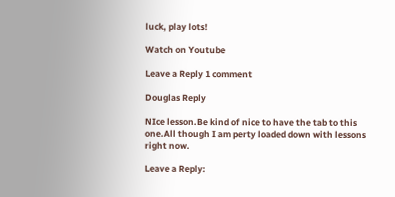luck, play lots!

Watch on Youtube

Leave a Reply 1 comment

Douglas Reply

NIce lesson.Be kind of nice to have the tab to this one.All though I am perty loaded down with lessons right now.

Leave a Reply: